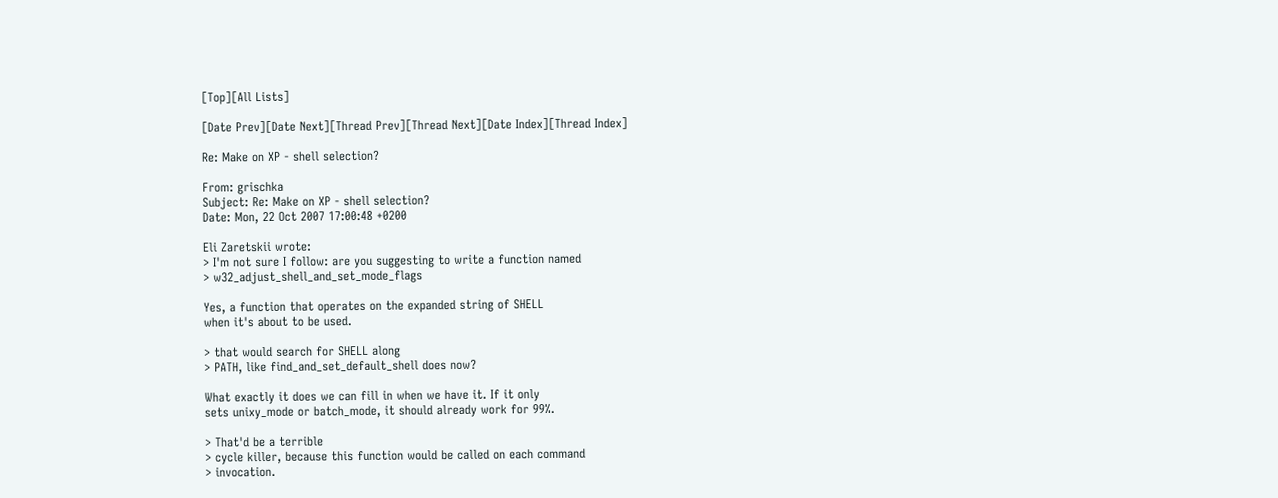[Top][All Lists]

[Date Prev][Date Next][Thread Prev][Thread Next][Date Index][Thread Index]

Re: Make on XP - shell selection?

From: grischka
Subject: Re: Make on XP - shell selection?
Date: Mon, 22 Oct 2007 17:00:48 +0200

Eli Zaretskii wrote:
> I'm not sure I follow: are you suggesting to write a function named
> w32_adjust_shell_and_set_mode_flags

Yes, a function that operates on the expanded string of SHELL
when it's about to be used.

> that would search for SHELL along
> PATH, like find_and_set_default_shell does now?

What exactly it does we can fill in when we have it. If it only
sets unixy_mode or batch_mode, it should already work for 99%.

> That'd be a terrible
> cycle killer, because this function would be called on each command
> invocation.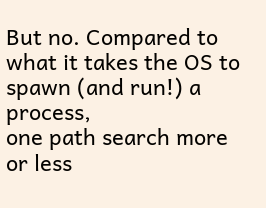But no. Compared to what it takes the OS to spawn (and run!) a process,
one path search more or less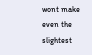wont make even the slightest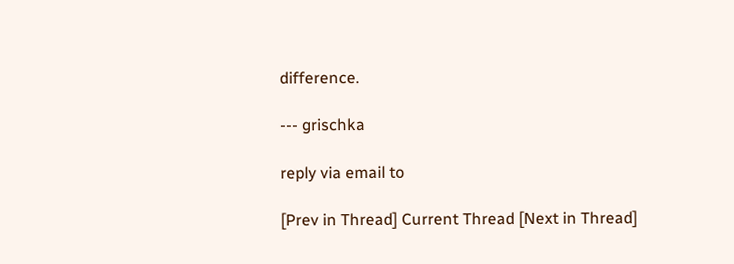difference.

--- grischka

reply via email to

[Prev in Thread] Current Thread [Next in Thread]